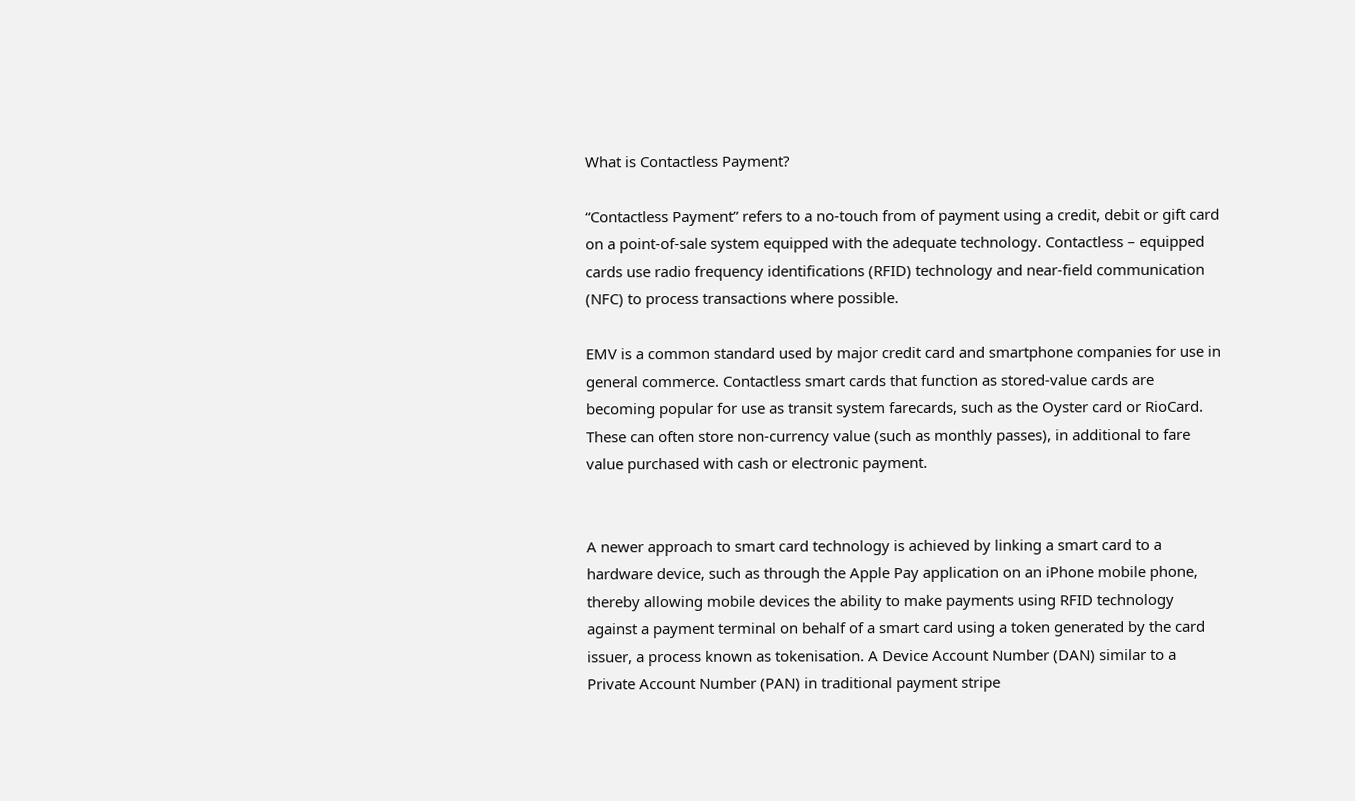What is Contactless Payment?

“Contactless Payment” refers to a no-touch from of payment using a credit, debit or gift card on a point-of-sale system equipped with the adequate technology. Contactless – equipped cards use radio frequency identifications (RFID) technology and near-field communication (NFC) to process transactions where possible.

EMV is a common standard used by major credit card and smartphone companies for use in general commerce. Contactless smart cards that function as stored-value cards are becoming popular for use as transit system farecards, such as the Oyster card or RioCard. These can often store non-currency value (such as monthly passes), in additional to fare value purchased with cash or electronic payment.


A newer approach to smart card technology is achieved by linking a smart card to a hardware device, such as through the Apple Pay application on an iPhone mobile phone, thereby allowing mobile devices the ability to make payments using RFID technology against a payment terminal on behalf of a smart card using a token generated by the card issuer, a process known as tokenisation. A Device Account Number (DAN) similar to a Private Account Number (PAN) in traditional payment stripe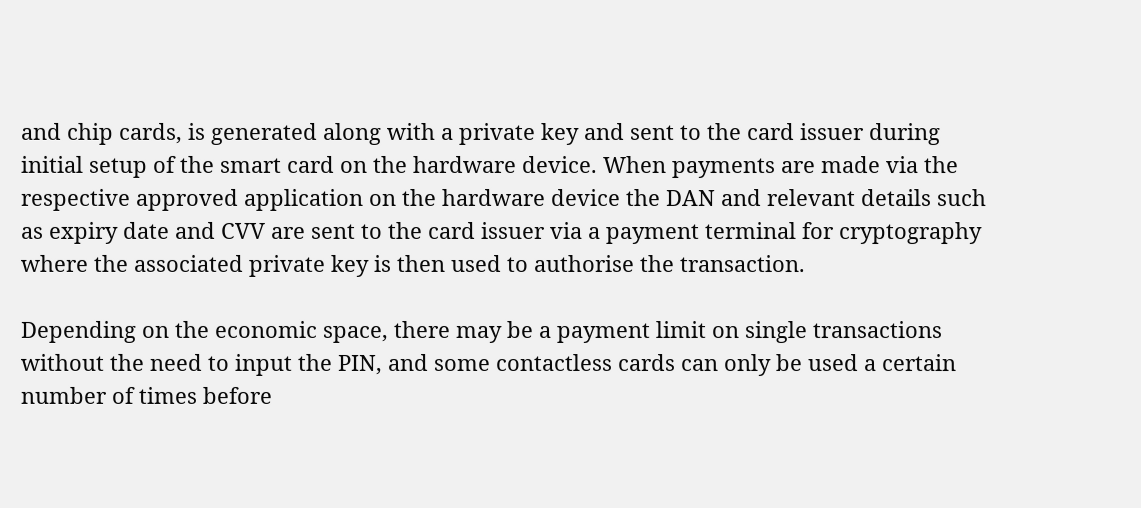and chip cards, is generated along with a private key and sent to the card issuer during initial setup of the smart card on the hardware device. When payments are made via the respective approved application on the hardware device the DAN and relevant details such as expiry date and CVV are sent to the card issuer via a payment terminal for cryptography where the associated private key is then used to authorise the transaction.

Depending on the economic space, there may be a payment limit on single transactions without the need to input the PIN, and some contactless cards can only be used a certain number of times before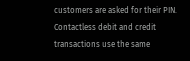customers are asked for their PIN. Contactless debit and credit transactions use the same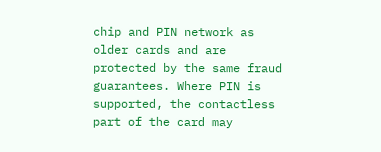chip and PIN network as older cards and are protected by the same fraud guarantees. Where PIN is supported, the contactless part of the card may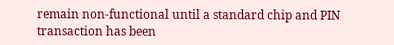remain non-functional until a standard chip and PIN transaction has been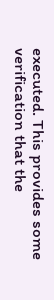executed. This provides some verification that the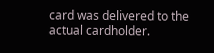card was delivered to the actual cardholder.